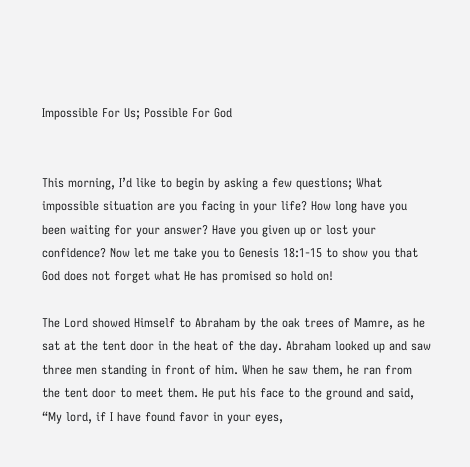Impossible For Us; Possible For God


This morning, I’d like to begin by asking a few questions; What impossible situation are you facing in your life? How long have you been waiting for your answer? Have you given up or lost your confidence? Now let me take you to Genesis 18:1-15 to show you that God does not forget what He has promised so hold on!

The Lord showed Himself to Abraham by the oak trees of Mamre, as he sat at the tent door in the heat of the day. Abraham looked up and saw three men standing in front of him. When he saw them, he ran from the tent door to meet them. He put his face to the ground and said, “My lord, if I have found favor in your eyes,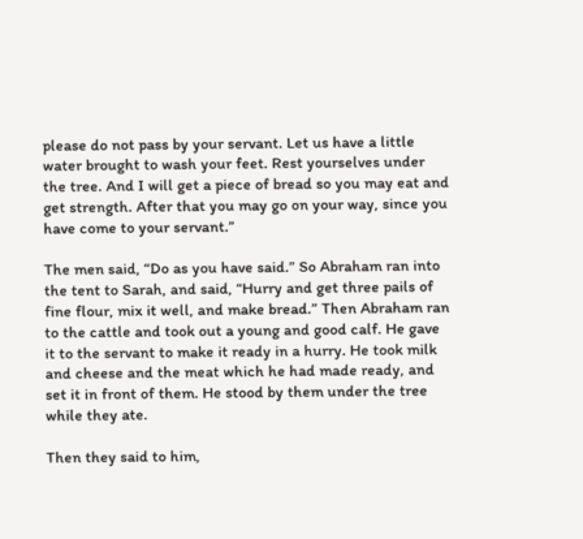please do not pass by your servant. Let us have a little water brought to wash your feet. Rest yourselves under the tree. And I will get a piece of bread so you may eat and get strength. After that you may go on your way, since you have come to your servant.”

The men said, “Do as you have said.” So Abraham ran into the tent to Sarah, and said, “Hurry and get three pails of fine flour, mix it well, and make bread.” Then Abraham ran to the cattle and took out a young and good calf. He gave it to the servant to make it ready in a hurry. He took milk and cheese and the meat which he had made ready, and set it in front of them. He stood by them under the tree while they ate.

Then they said to him,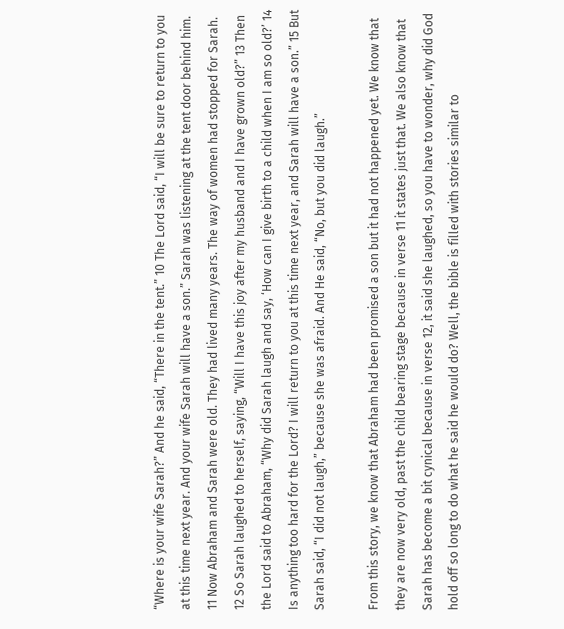“Where is your wife Sarah?” And he said, “There in the tent.” 10 The Lord said, “I will be sure to return to you at this time next year. And your wife Sarah will have a son.” Sarah was listening at the tent door behind him. 11 Now Abraham and Sarah were old. They had lived many years. The way of women had stopped for Sarah. 12 So Sarah laughed to herself, saying, “Will I have this joy after my husband and I have grown old?” 13 Then the Lord said to Abraham, “Why did Sarah laugh and say, ‘How can I give birth to a child when I am so old?’ 14 Is anything too hard for the Lord? I will return to you at this time next year, and Sarah will have a son.” 15 But Sarah said, “I did not laugh,” because she was afraid. And He said, “No, but you did laugh.”

From this story, we know that Abraham had been promised a son but it had not happened yet. We know that they are now very old, past the child bearing stage because in verse 11 it states just that. We also know that Sarah has become a bit cynical because in verse 12, it said she laughed, so you have to wonder, why did God hold off so long to do what he said he would do? Well, the bible is filled with stories similar to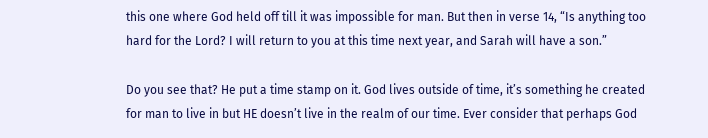this one where God held off till it was impossible for man. But then in verse 14, “Is anything too hard for the Lord? I will return to you at this time next year, and Sarah will have a son.”

Do you see that? He put a time stamp on it. God lives outside of time, it’s something he created for man to live in but HE doesn’t live in the realm of our time. Ever consider that perhaps God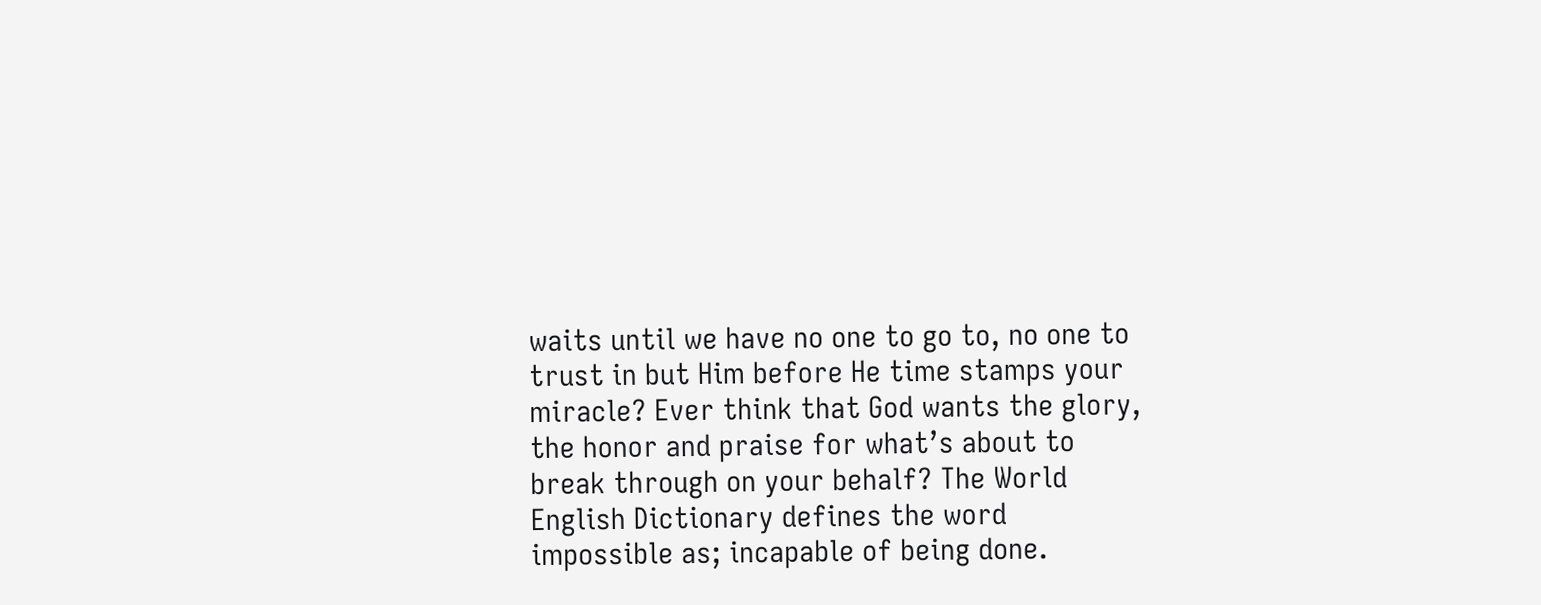waits until we have no one to go to, no one to trust in but Him before He time stamps your miracle? Ever think that God wants the glory, the honor and praise for what’s about to break through on your behalf? The World English Dictionary defines the word impossible as; incapable of being done.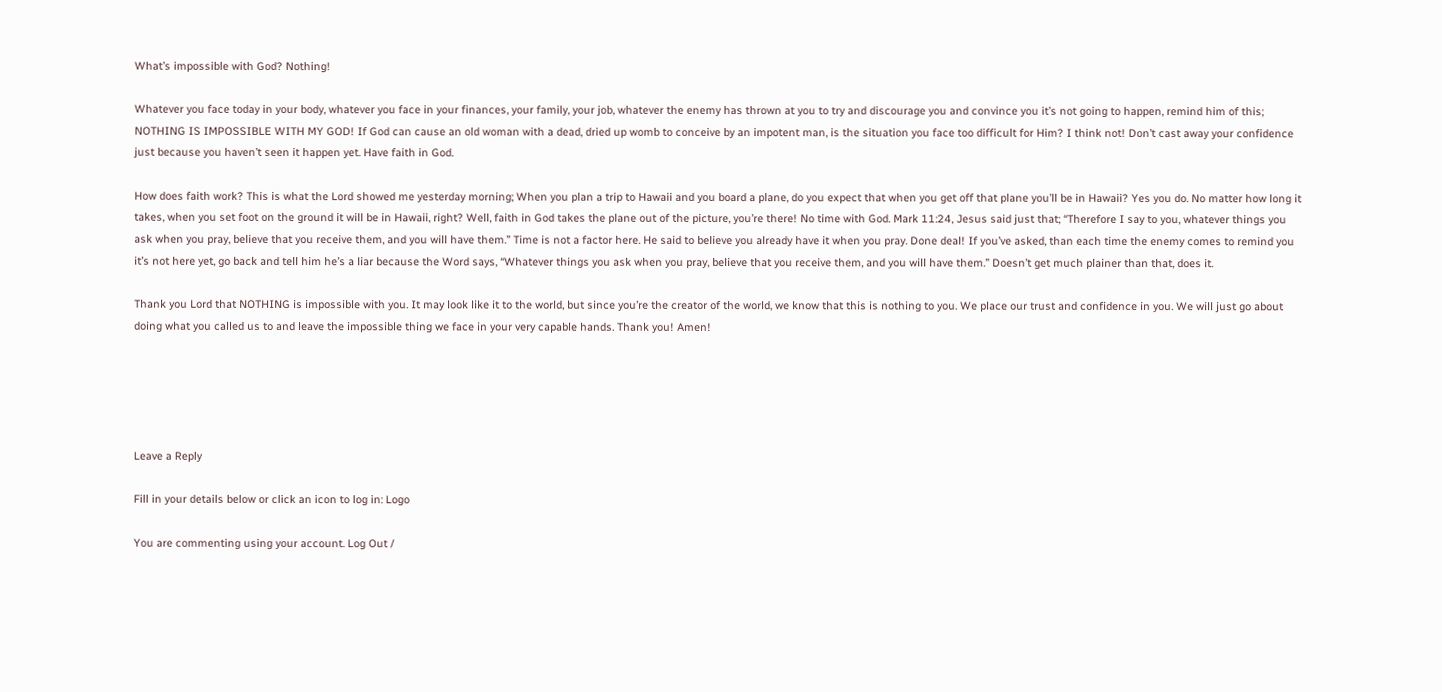What’s impossible with God? Nothing!

Whatever you face today in your body, whatever you face in your finances, your family, your job, whatever the enemy has thrown at you to try and discourage you and convince you it’s not going to happen, remind him of this; NOTHING IS IMPOSSIBLE WITH MY GOD! If God can cause an old woman with a dead, dried up womb to conceive by an impotent man, is the situation you face too difficult for Him? I think not! Don’t cast away your confidence just because you haven’t seen it happen yet. Have faith in God.

How does faith work? This is what the Lord showed me yesterday morning; When you plan a trip to Hawaii and you board a plane, do you expect that when you get off that plane you’ll be in Hawaii? Yes you do. No matter how long it takes, when you set foot on the ground it will be in Hawaii, right? Well, faith in God takes the plane out of the picture, you’re there! No time with God. Mark 11:24, Jesus said just that; “Therefore I say to you, whatever things you ask when you pray, believe that you receive them, and you will have them.” Time is not a factor here. He said to believe you already have it when you pray. Done deal! If you’ve asked, than each time the enemy comes to remind you it’s not here yet, go back and tell him he’s a liar because the Word says, “Whatever things you ask when you pray, believe that you receive them, and you will have them.” Doesn’t get much plainer than that, does it.

Thank you Lord that NOTHING is impossible with you. It may look like it to the world, but since you’re the creator of the world, we know that this is nothing to you. We place our trust and confidence in you. We will just go about doing what you called us to and leave the impossible thing we face in your very capable hands. Thank you! Amen!





Leave a Reply

Fill in your details below or click an icon to log in: Logo

You are commenting using your account. Log Out /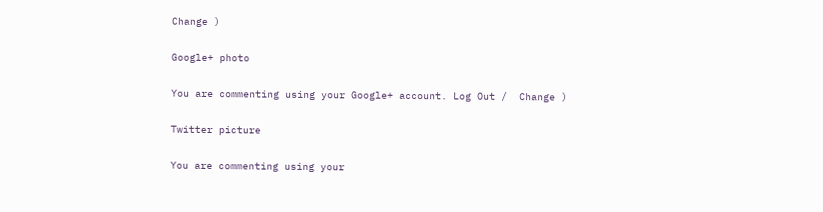Change )

Google+ photo

You are commenting using your Google+ account. Log Out /  Change )

Twitter picture

You are commenting using your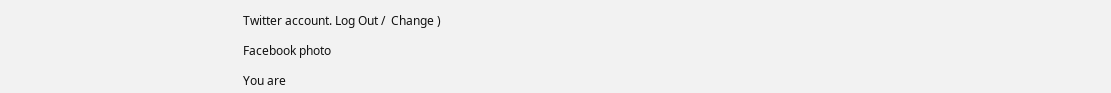Twitter account. Log Out /  Change )

Facebook photo

You are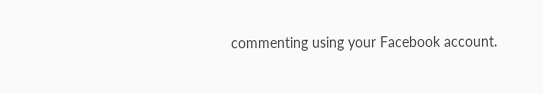commenting using your Facebook account.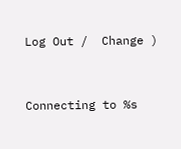Log Out /  Change )


Connecting to %s